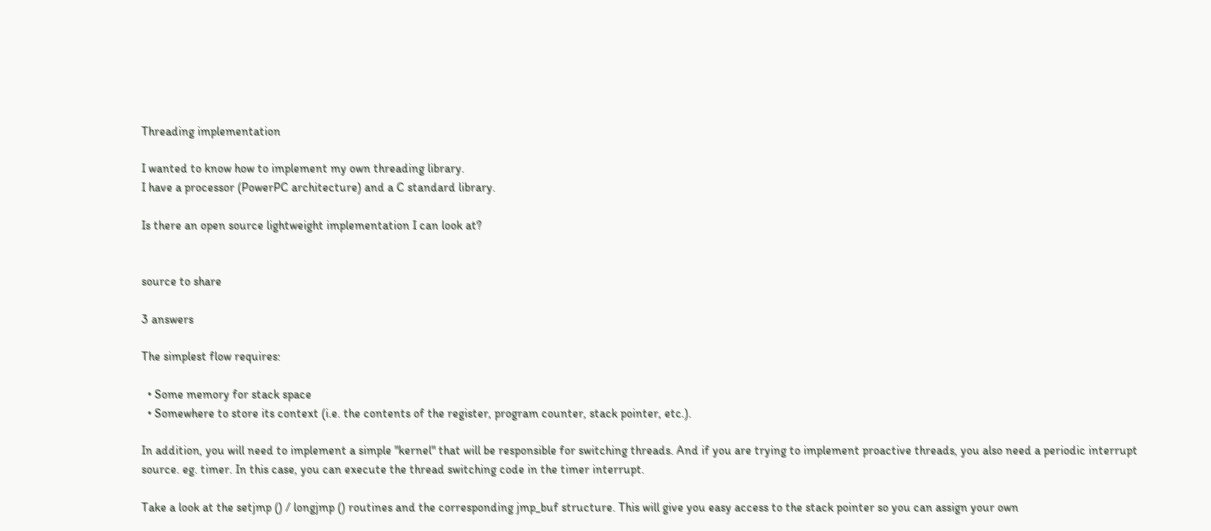Threading implementation

I wanted to know how to implement my own threading library.
I have a processor (PowerPC architecture) and a C standard library.

Is there an open source lightweight implementation I can look at?


source to share

3 answers

The simplest flow requires:

  • Some memory for stack space
  • Somewhere to store its context (i.e. the contents of the register, program counter, stack pointer, etc.).

In addition, you will need to implement a simple "kernel" that will be responsible for switching threads. And if you are trying to implement proactive threads, you also need a periodic interrupt source. eg. timer. In this case, you can execute the thread switching code in the timer interrupt.

Take a look at the setjmp () / longjmp () routines and the corresponding jmp_buf structure. This will give you easy access to the stack pointer so you can assign your own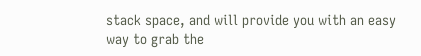stack space, and will provide you with an easy way to grab the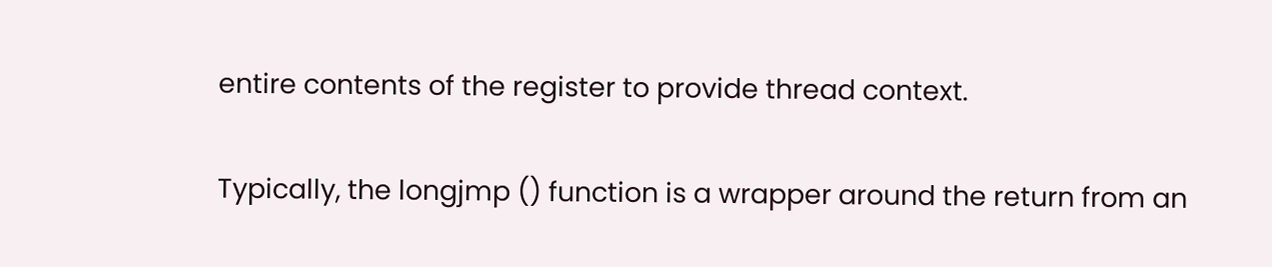entire contents of the register to provide thread context.

Typically, the longjmp () function is a wrapper around the return from an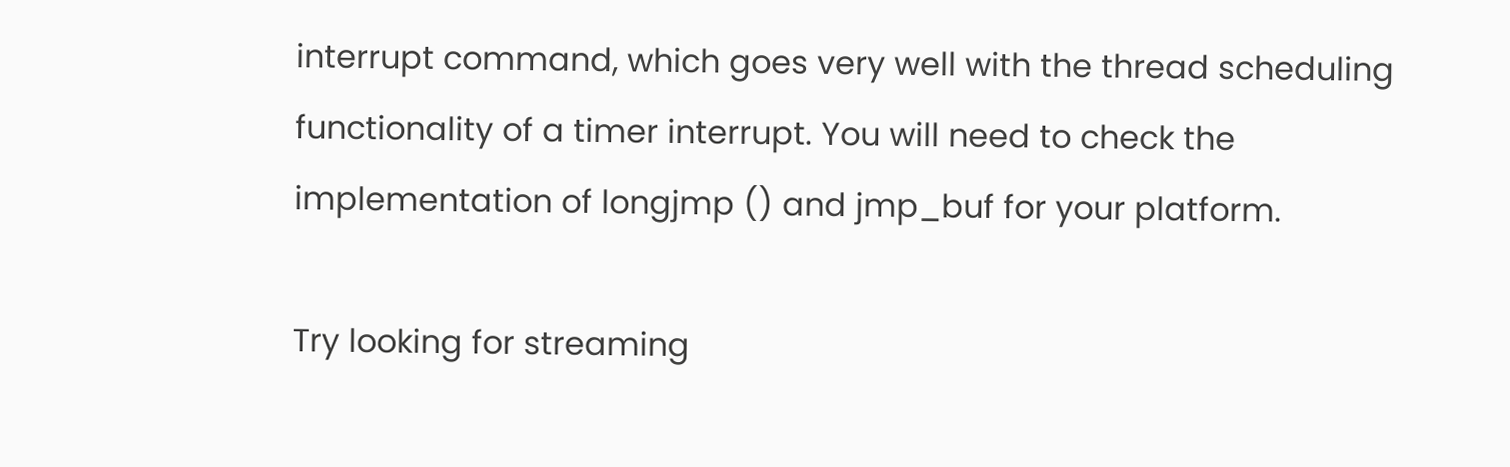interrupt command, which goes very well with the thread scheduling functionality of a timer interrupt. You will need to check the implementation of longjmp () and jmp_buf for your platform.

Try looking for streaming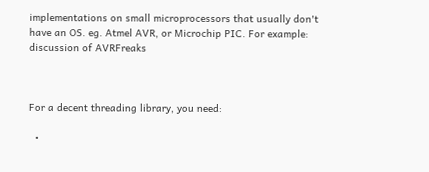implementations on small microprocessors that usually don't have an OS. eg. Atmel AVR, or Microchip PIC. For example: discussion of AVRFreaks



For a decent threading library, you need:

  •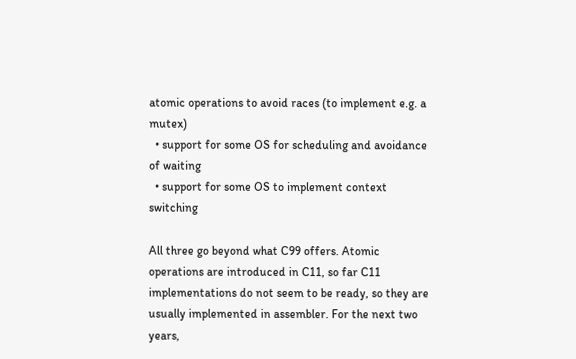atomic operations to avoid races (to implement e.g. a mutex)
  • support for some OS for scheduling and avoidance of waiting
  • support for some OS to implement context switching

All three go beyond what C99 offers. Atomic operations are introduced in C11, so far C11 implementations do not seem to be ready, so they are usually implemented in assembler. For the next two years,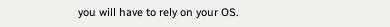you will have to rely on your OS.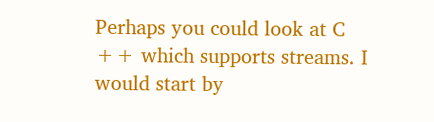Perhaps you could look at C ++ which supports streams. I would start by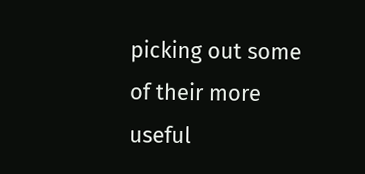picking out some of their more useful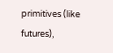primitives (like futures),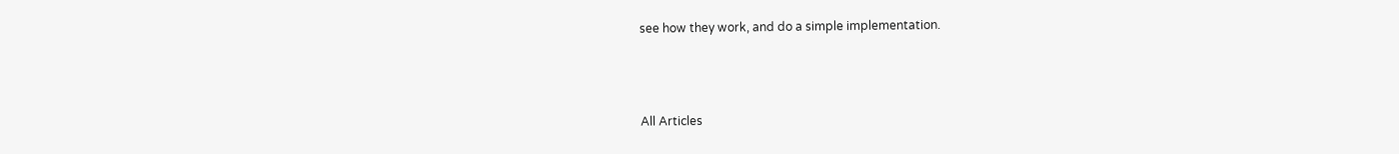see how they work, and do a simple implementation.



All Articles